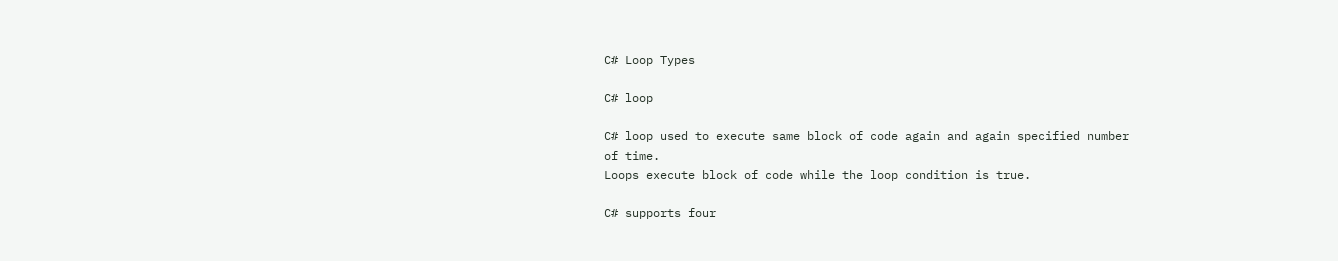C# Loop Types

C# loop

C# loop used to execute same block of code again and again specified number of time.
Loops execute block of code while the loop condition is true.

C# supports four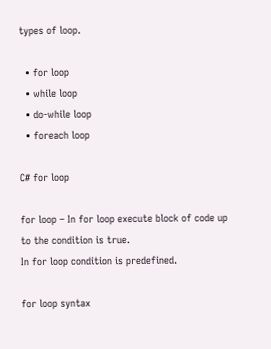types of loop.

  • for loop
  • while loop
  • do-while loop
  • foreach loop

C# for loop

for loop – In for loop execute block of code up to the condition is true.
In for loop condition is predefined.

for loop syntax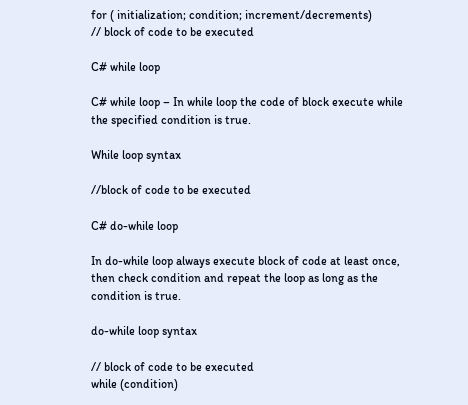for ( initialization; condition; increment/decrements)
// block of code to be executed

C# while loop

C# while loop – In while loop the code of block execute while the specified condition is true.

While loop syntax

//block of code to be executed

C# do-while loop

In do-while loop always execute block of code at least once, then check condition and repeat the loop as long as the condition is true.

do-while loop syntax

// block of code to be executed
while (condition)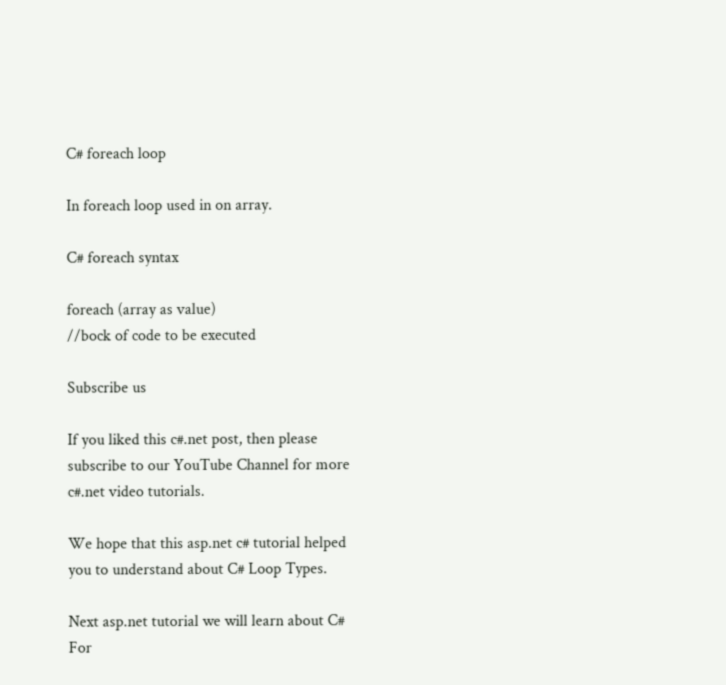C# foreach loop

In foreach loop used in on array.

C# foreach syntax

foreach (array as value)
//bock of code to be executed

Subscribe us

If you liked this c#.net post, then please subscribe to our YouTube Channel for more c#.net video tutorials.

We hope that this asp.net c# tutorial helped you to understand about C# Loop Types.

Next asp.net tutorial we will learn about C# For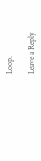Loop.

Leave a Reply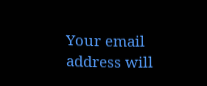Your email address will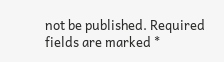not be published. Required fields are marked *